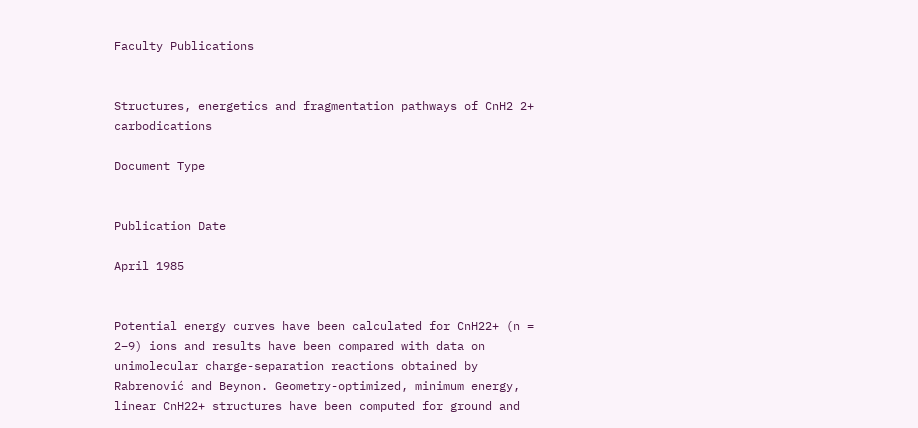Faculty Publications


Structures, energetics and fragmentation pathways of CnH2 2+ carbodications

Document Type


Publication Date

April 1985


Potential energy curves have been calculated for CnH22+ (n = 2−9) ions and results have been compared with data on unimolecular charge-separation reactions obtained by Rabrenović and Beynon. Geometry-optimized, minimum energy, linear CnH22+ structures have been computed for ground and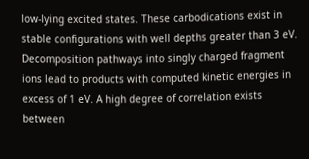low-lying excited states. These carbodications exist in stable configurations with well depths greater than 3 eV. Decomposition pathways into singly charged fragment ions lead to products with computed kinetic energies in excess of 1 eV. A high degree of correlation exists between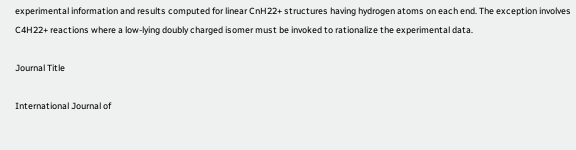experimental information and results computed for linear CnH22+ structures having hydrogen atoms on each end. The exception involves C4H22+ reactions where a low-lying doubly charged isomer must be invoked to rationalize the experimental data.

Journal Title

International Journal of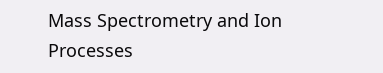Mass Spectrometry and Ion Processes